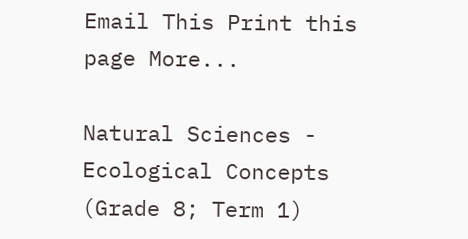Email This Print this page More...

Natural Sciences - Ecological Concepts (Grade 8; Term 1)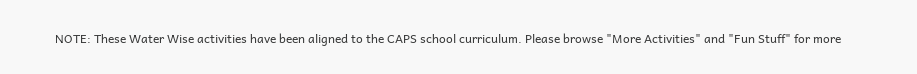NOTE: These Water Wise activities have been aligned to the CAPS school curriculum. Please browse "More Activities" and "Fun Stuff" for more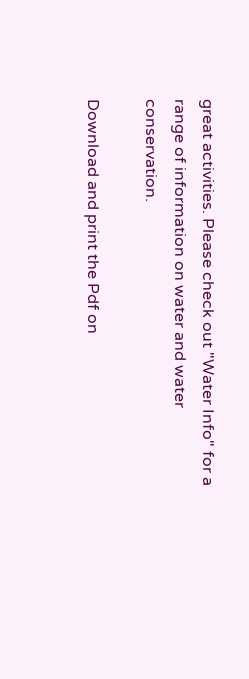great activities. Please check out "Water Info" for a range of information on water and water conservation.

Download and print the Pdf on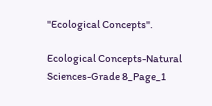"Ecological Concepts".

Ecological Concepts-Natural Sciences-Grade 8_Page_1